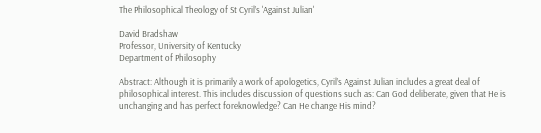The Philosophical Theology of St Cyril’s 'Against Julian'

David Bradshaw
Professor, University of Kentucky
Department of Philosophy

Abstract: Although it is primarily a work of apologetics, Cyril’s Against Julian includes a great deal of philosophical interest. This includes discussion of questions such as: Can God deliberate, given that He is unchanging and has perfect foreknowledge? Can He change His mind?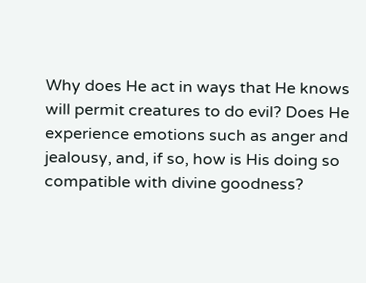Why does He act in ways that He knows will permit creatures to do evil? Does He experience emotions such as anger and jealousy, and, if so, how is His doing so compatible with divine goodness?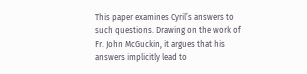This paper examines Cyril’s answers to such questions. Drawing on the work of Fr. John McGuckin, it argues that his answers implicitly lead to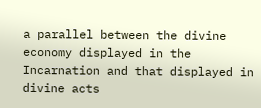a parallel between the divine economy displayed in the Incarnation and that displayed in divine acts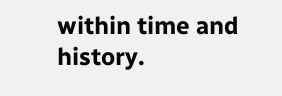within time and history.